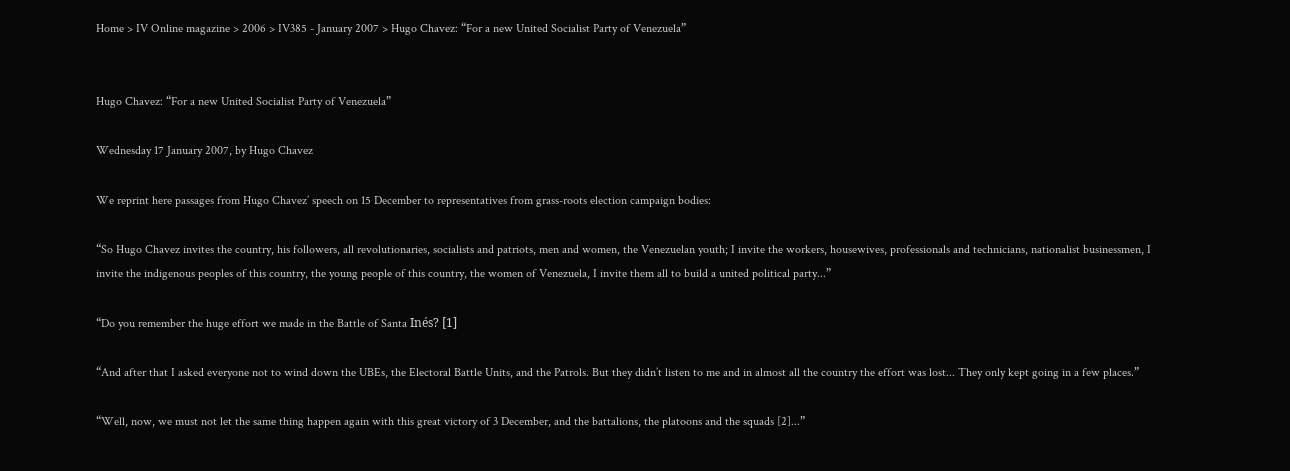Home > IV Online magazine > 2006 > IV385 - January 2007 > Hugo Chavez: “For a new United Socialist Party of Venezuela”


Hugo Chavez: “For a new United Socialist Party of Venezuela”

Wednesday 17 January 2007, by Hugo Chavez

We reprint here passages from Hugo Chavez’ speech on 15 December to representatives from grass-roots election campaign bodies:

“So Hugo Chavez invites the country, his followers, all revolutionaries, socialists and patriots, men and women, the Venezuelan youth; I invite the workers, housewives, professionals and technicians, nationalist businessmen, I invite the indigenous peoples of this country, the young people of this country, the women of Venezuela, I invite them all to build a united political party...”

“Do you remember the huge effort we made in the Battle of Santa Inés? [1]

“And after that I asked everyone not to wind down the UBEs, the Electoral Battle Units, and the Patrols. But they didn’t listen to me and in almost all the country the effort was lost... They only kept going in a few places.”

“Well, now, we must not let the same thing happen again with this great victory of 3 December, and the battalions, the platoons and the squads [2]...”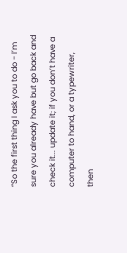“So the first thing I ask you to do - I’m sure you already have but go back and check it... update it; if you don’t have a computer to hand, or a typewriter, then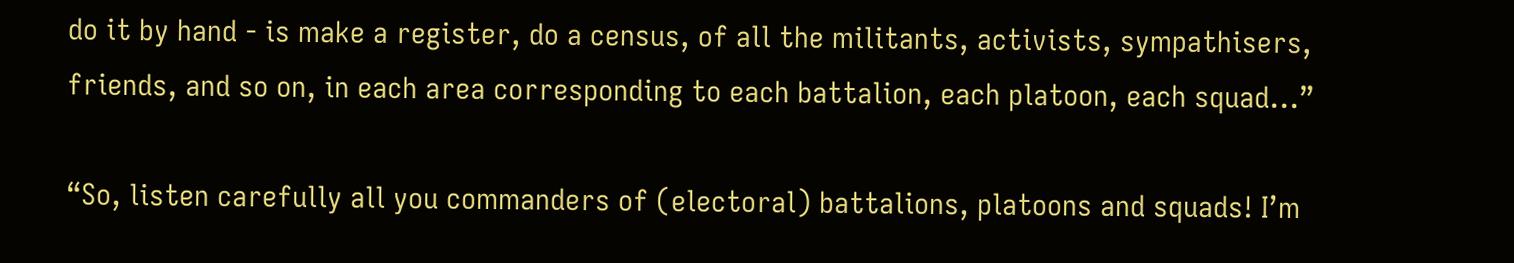do it by hand - is make a register, do a census, of all the militants, activists, sympathisers, friends, and so on, in each area corresponding to each battalion, each platoon, each squad...”

“So, listen carefully all you commanders of (electoral) battalions, platoons and squads! I’m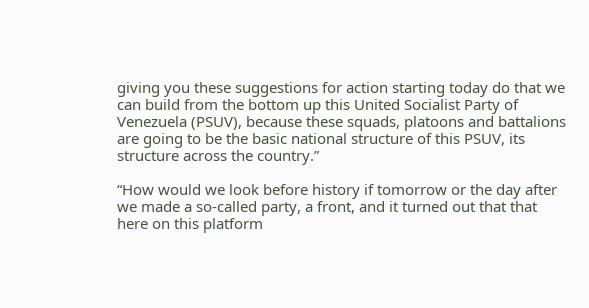giving you these suggestions for action starting today do that we can build from the bottom up this United Socialist Party of Venezuela (PSUV), because these squads, platoons and battalions are going to be the basic national structure of this PSUV, its structure across the country.”

“How would we look before history if tomorrow or the day after we made a so-called party, a front, and it turned out that that here on this platform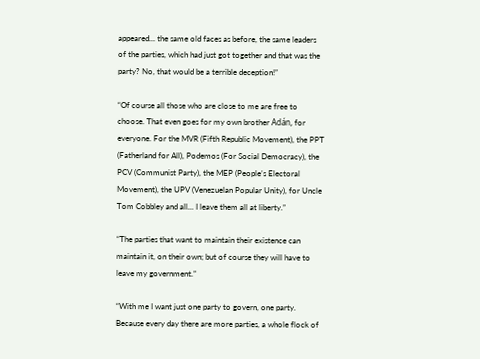appeared... the same old faces as before, the same leaders of the parties, which had just got together and that was the party? No, that would be a terrible deception!”

“Of course all those who are close to me are free to choose. That even goes for my own brother Adán, for everyone. For the MVR (Fifth Republic Movement), the PPT (Fatherland for All), Podemos (For Social Democracy), the PCV (Communist Party), the MEP (People’s Electoral Movement), the UPV (Venezuelan Popular Unity), for Uncle Tom Cobbley and all... I leave them all at liberty.”

“The parties that want to maintain their existence can maintain it, on their own; but of course they will have to leave my government.”

“With me I want just one party to govern, one party. Because every day there are more parties, a whole flock of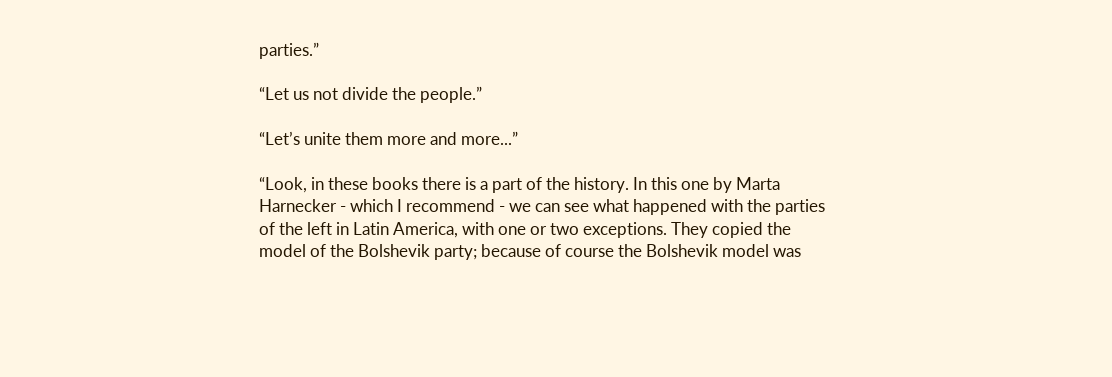parties.”

“Let us not divide the people.”

“Let’s unite them more and more...”

“Look, in these books there is a part of the history. In this one by Marta Harnecker - which I recommend - we can see what happened with the parties of the left in Latin America, with one or two exceptions. They copied the model of the Bolshevik party; because of course the Bolshevik model was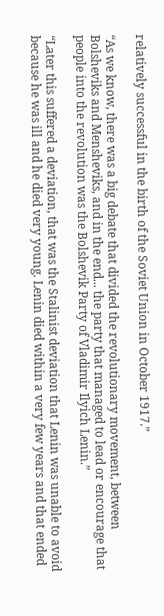relatively successful in the birth of the Soviet Union in October 1917.”

“As we know, there was a big debate that divided the revolutionary movement, between Bolsheviks and Mensheviks, and in the end... the party that managed to lead or encourage that people into the revolution was the Bolshevik Party of Vladimir Ilyich Lenin.”

“Later this suffered a deviation, that was the Stalinist deviation that Lenin was unable to avoid because he was ill and he died very young. Lenin died within a very few years and that ended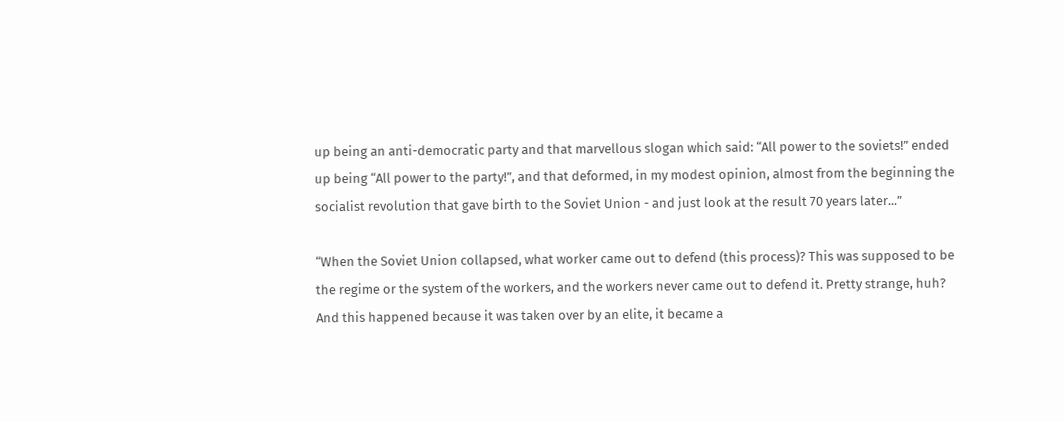up being an anti-democratic party and that marvellous slogan which said: “All power to the soviets!” ended up being “All power to the party!”, and that deformed, in my modest opinion, almost from the beginning the socialist revolution that gave birth to the Soviet Union - and just look at the result 70 years later...”

“When the Soviet Union collapsed, what worker came out to defend (this process)? This was supposed to be the regime or the system of the workers, and the workers never came out to defend it. Pretty strange, huh? And this happened because it was taken over by an elite, it became a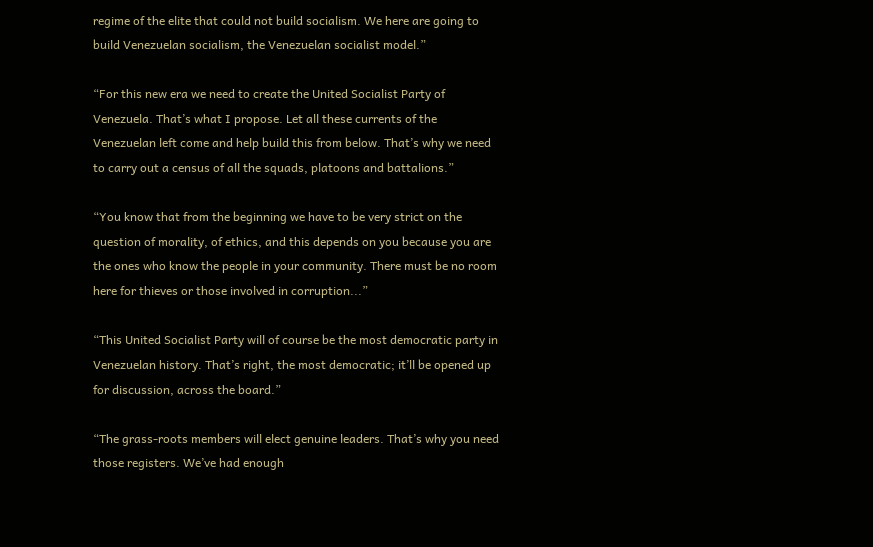regime of the elite that could not build socialism. We here are going to build Venezuelan socialism, the Venezuelan socialist model.”

“For this new era we need to create the United Socialist Party of Venezuela. That’s what I propose. Let all these currents of the Venezuelan left come and help build this from below. That’s why we need to carry out a census of all the squads, platoons and battalions.”

“You know that from the beginning we have to be very strict on the question of morality, of ethics, and this depends on you because you are the ones who know the people in your community. There must be no room here for thieves or those involved in corruption...”

“This United Socialist Party will of course be the most democratic party in Venezuelan history. That’s right, the most democratic; it’ll be opened up for discussion, across the board.”

“The grass-roots members will elect genuine leaders. That’s why you need those registers. We’ve had enough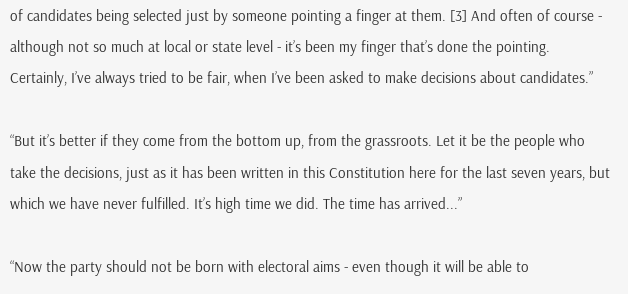of candidates being selected just by someone pointing a finger at them. [3] And often of course - although not so much at local or state level - it’s been my finger that’s done the pointing. Certainly, I’ve always tried to be fair, when I’ve been asked to make decisions about candidates.”

“But it’s better if they come from the bottom up, from the grassroots. Let it be the people who take the decisions, just as it has been written in this Constitution here for the last seven years, but which we have never fulfilled. It’s high time we did. The time has arrived...”

“Now the party should not be born with electoral aims - even though it will be able to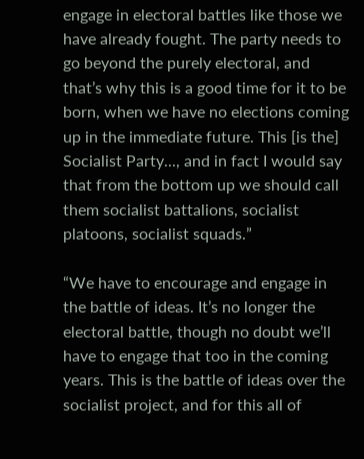engage in electoral battles like those we have already fought. The party needs to go beyond the purely electoral, and that’s why this is a good time for it to be born, when we have no elections coming up in the immediate future. This [is the] Socialist Party..., and in fact I would say that from the bottom up we should call them socialist battalions, socialist platoons, socialist squads.”

“We have to encourage and engage in the battle of ideas. It’s no longer the electoral battle, though no doubt we’ll have to engage that too in the coming years. This is the battle of ideas over the socialist project, and for this all of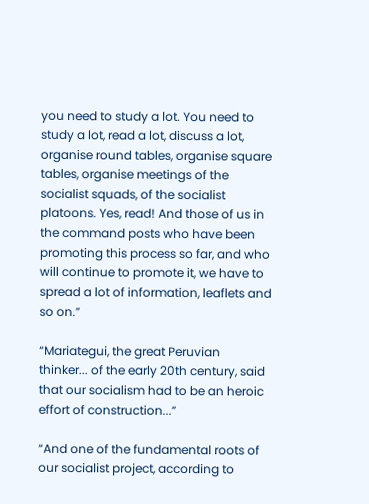you need to study a lot. You need to study a lot, read a lot, discuss a lot, organise round tables, organise square tables, organise meetings of the socialist squads, of the socialist platoons. Yes, read! And those of us in the command posts who have been promoting this process so far, and who will continue to promote it, we have to spread a lot of information, leaflets and so on.”

“Mariategui, the great Peruvian thinker... of the early 20th century, said that our socialism had to be an heroic effort of construction...”

“And one of the fundamental roots of our socialist project, according to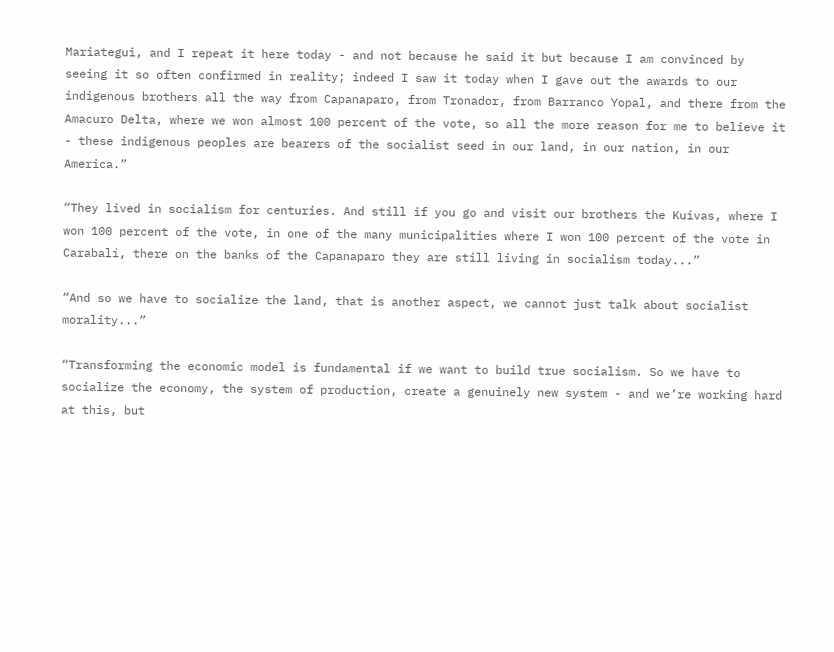Mariategui, and I repeat it here today - and not because he said it but because I am convinced by seeing it so often confirmed in reality; indeed I saw it today when I gave out the awards to our indigenous brothers all the way from Capanaparo, from Tronador, from Barranco Yopal, and there from the Amacuro Delta, where we won almost 100 percent of the vote, so all the more reason for me to believe it - these indigenous peoples are bearers of the socialist seed in our land, in our nation, in our America.”

“They lived in socialism for centuries. And still if you go and visit our brothers the Kuivas, where I won 100 percent of the vote, in one of the many municipalities where I won 100 percent of the vote in Carabalí, there on the banks of the Capanaparo they are still living in socialism today...”

“And so we have to socialize the land, that is another aspect, we cannot just talk about socialist morality...”

“Transforming the economic model is fundamental if we want to build true socialism. So we have to socialize the economy, the system of production, create a genuinely new system - and we’re working hard at this, but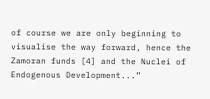of course we are only beginning to visualise the way forward, hence the Zamoran funds [4] and the Nuclei of Endogenous Development...”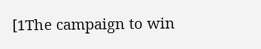[1The campaign to win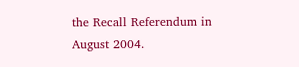the Recall Referendum in August 2004.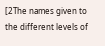[2The names given to the different levels of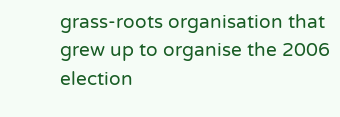grass-roots organisation that grew up to organise the 2006 election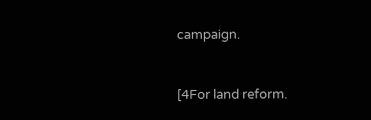campaign.


[4For land reform.